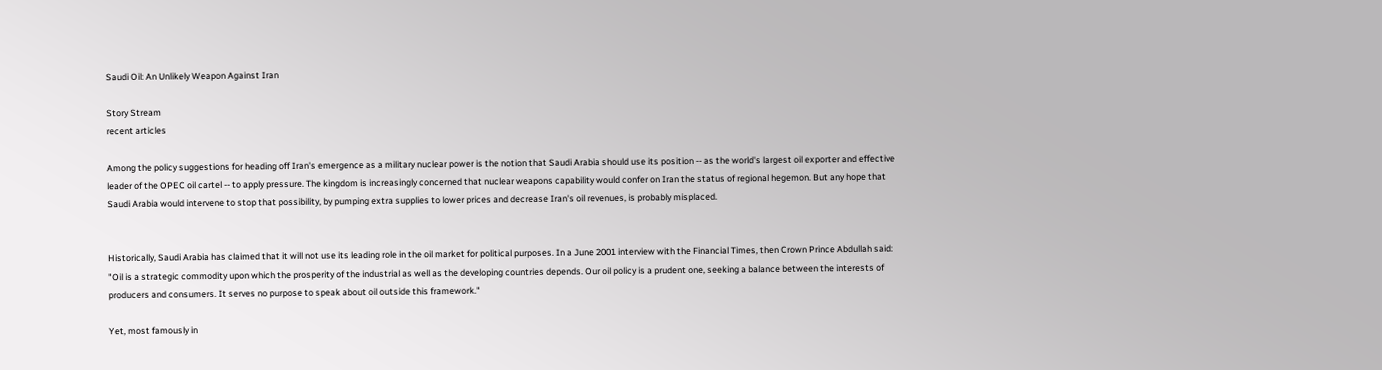Saudi Oil: An Unlikely Weapon Against Iran

Story Stream
recent articles

Among the policy suggestions for heading off Iran's emergence as a military nuclear power is the notion that Saudi Arabia should use its position -- as the world's largest oil exporter and effective leader of the OPEC oil cartel -- to apply pressure. The kingdom is increasingly concerned that nuclear weapons capability would confer on Iran the status of regional hegemon. But any hope that Saudi Arabia would intervene to stop that possibility, by pumping extra supplies to lower prices and decrease Iran's oil revenues, is probably misplaced.


Historically, Saudi Arabia has claimed that it will not use its leading role in the oil market for political purposes. In a June 2001 interview with the Financial Times, then Crown Prince Abdullah said: "Oil is a strategic commodity upon which the prosperity of the industrial as well as the developing countries depends. Our oil policy is a prudent one, seeking a balance between the interests of producers and consumers. It serves no purpose to speak about oil outside this framework."

Yet, most famously in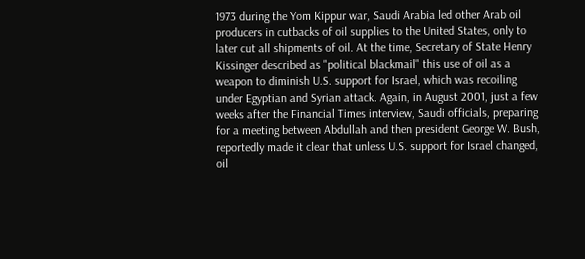1973 during the Yom Kippur war, Saudi Arabia led other Arab oil producers in cutbacks of oil supplies to the United States, only to later cut all shipments of oil. At the time, Secretary of State Henry Kissinger described as "political blackmail" this use of oil as a weapon to diminish U.S. support for Israel, which was recoiling under Egyptian and Syrian attack. Again, in August 2001, just a few weeks after the Financial Times interview, Saudi officials, preparing for a meeting between Abdullah and then president George W. Bush, reportedly made it clear that unless U.S. support for Israel changed, oil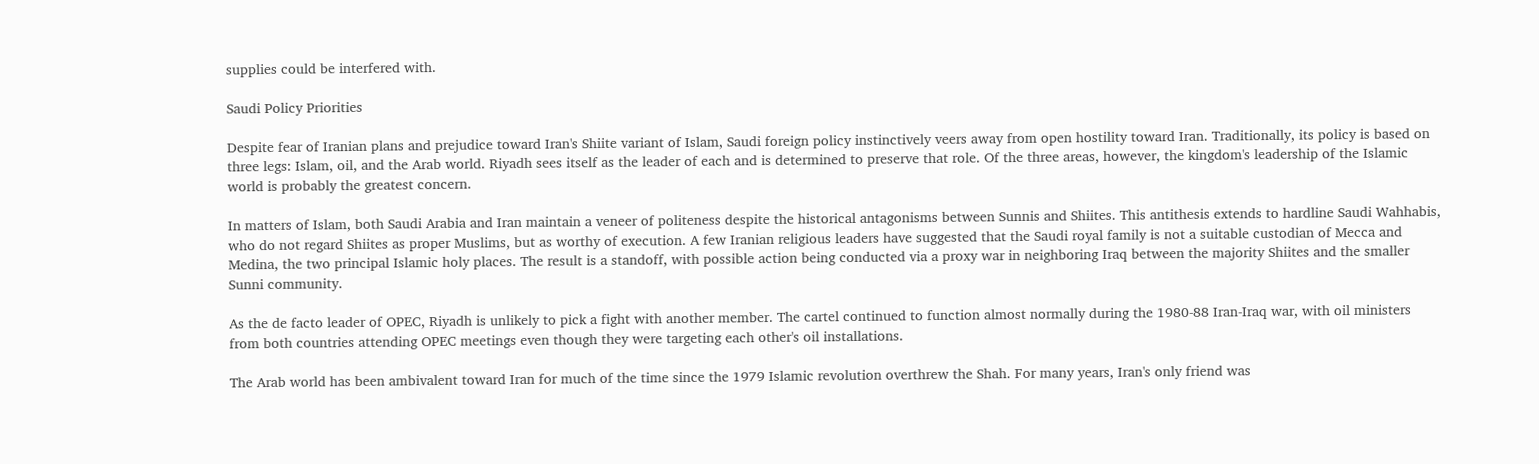supplies could be interfered with.

Saudi Policy Priorities

Despite fear of Iranian plans and prejudice toward Iran's Shiite variant of Islam, Saudi foreign policy instinctively veers away from open hostility toward Iran. Traditionally, its policy is based on three legs: Islam, oil, and the Arab world. Riyadh sees itself as the leader of each and is determined to preserve that role. Of the three areas, however, the kingdom's leadership of the Islamic world is probably the greatest concern.

In matters of Islam, both Saudi Arabia and Iran maintain a veneer of politeness despite the historical antagonisms between Sunnis and Shiites. This antithesis extends to hardline Saudi Wahhabis, who do not regard Shiites as proper Muslims, but as worthy of execution. A few Iranian religious leaders have suggested that the Saudi royal family is not a suitable custodian of Mecca and Medina, the two principal Islamic holy places. The result is a standoff, with possible action being conducted via a proxy war in neighboring Iraq between the majority Shiites and the smaller Sunni community.

As the de facto leader of OPEC, Riyadh is unlikely to pick a fight with another member. The cartel continued to function almost normally during the 1980-88 Iran-Iraq war, with oil ministers from both countries attending OPEC meetings even though they were targeting each other's oil installations.

The Arab world has been ambivalent toward Iran for much of the time since the 1979 Islamic revolution overthrew the Shah. For many years, Iran's only friend was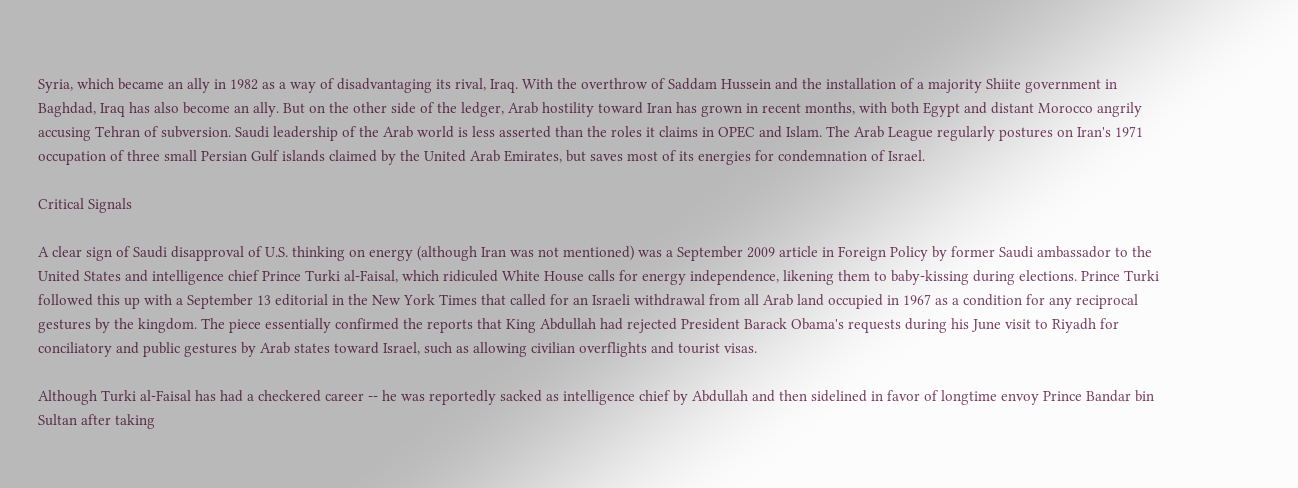Syria, which became an ally in 1982 as a way of disadvantaging its rival, Iraq. With the overthrow of Saddam Hussein and the installation of a majority Shiite government in Baghdad, Iraq has also become an ally. But on the other side of the ledger, Arab hostility toward Iran has grown in recent months, with both Egypt and distant Morocco angrily accusing Tehran of subversion. Saudi leadership of the Arab world is less asserted than the roles it claims in OPEC and Islam. The Arab League regularly postures on Iran's 1971 occupation of three small Persian Gulf islands claimed by the United Arab Emirates, but saves most of its energies for condemnation of Israel.

Critical Signals

A clear sign of Saudi disapproval of U.S. thinking on energy (although Iran was not mentioned) was a September 2009 article in Foreign Policy by former Saudi ambassador to the United States and intelligence chief Prince Turki al-Faisal, which ridiculed White House calls for energy independence, likening them to baby-kissing during elections. Prince Turki followed this up with a September 13 editorial in the New York Times that called for an Israeli withdrawal from all Arab land occupied in 1967 as a condition for any reciprocal gestures by the kingdom. The piece essentially confirmed the reports that King Abdullah had rejected President Barack Obama's requests during his June visit to Riyadh for conciliatory and public gestures by Arab states toward Israel, such as allowing civilian overflights and tourist visas.

Although Turki al-Faisal has had a checkered career -- he was reportedly sacked as intelligence chief by Abdullah and then sidelined in favor of longtime envoy Prince Bandar bin Sultan after taking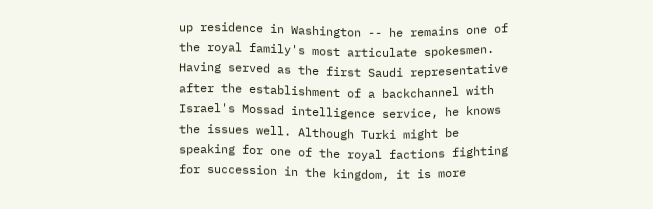up residence in Washington -- he remains one of the royal family's most articulate spokesmen. Having served as the first Saudi representative after the establishment of a backchannel with Israel's Mossad intelligence service, he knows the issues well. Although Turki might be speaking for one of the royal factions fighting for succession in the kingdom, it is more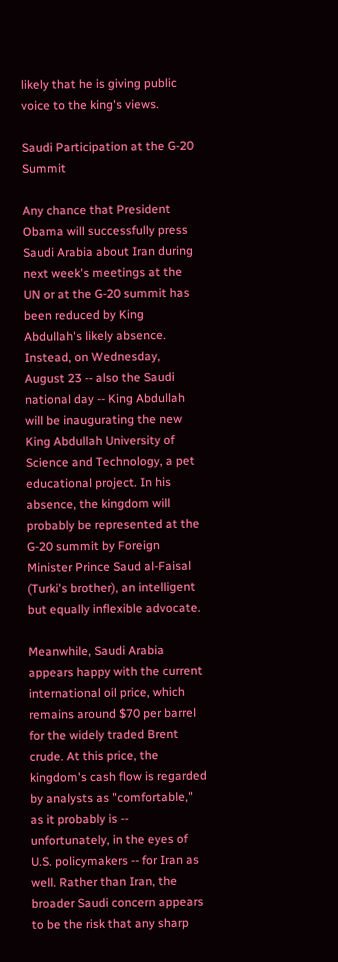likely that he is giving public voice to the king's views.

Saudi Participation at the G-20 Summit

Any chance that President Obama will successfully press Saudi Arabia about Iran during next week's meetings at the UN or at the G-20 summit has been reduced by King Abdullah's likely absence. Instead, on Wednesday, August 23 -- also the Saudi national day -- King Abdullah will be inaugurating the new King Abdullah University of Science and Technology, a pet educational project. In his absence, the kingdom will probably be represented at the G-20 summit by Foreign Minister Prince Saud al-Faisal (Turki's brother), an intelligent but equally inflexible advocate.

Meanwhile, Saudi Arabia appears happy with the current international oil price, which remains around $70 per barrel for the widely traded Brent crude. At this price, the kingdom's cash flow is regarded by analysts as "comfortable," as it probably is -- unfortunately, in the eyes of U.S. policymakers -- for Iran as well. Rather than Iran, the broader Saudi concern appears to be the risk that any sharp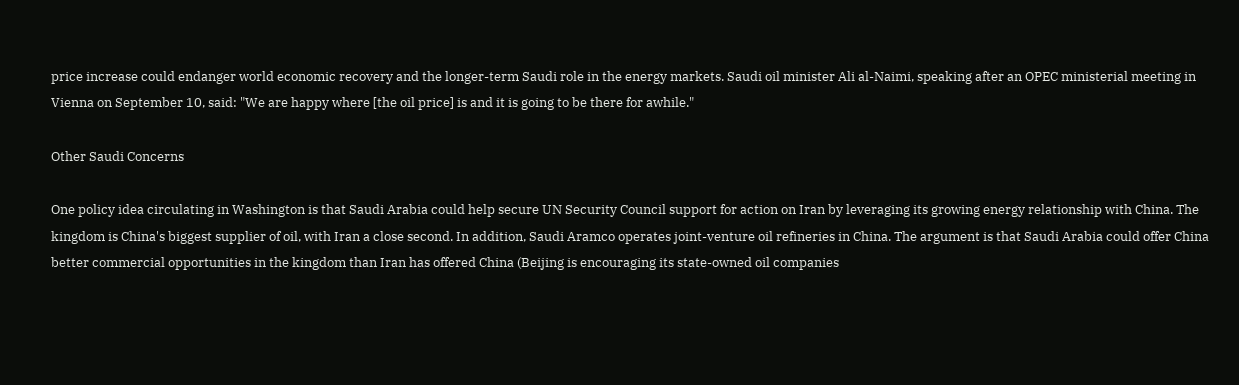price increase could endanger world economic recovery and the longer-term Saudi role in the energy markets. Saudi oil minister Ali al-Naimi, speaking after an OPEC ministerial meeting in Vienna on September 10, said: "We are happy where [the oil price] is and it is going to be there for awhile."

Other Saudi Concerns

One policy idea circulating in Washington is that Saudi Arabia could help secure UN Security Council support for action on Iran by leveraging its growing energy relationship with China. The kingdom is China's biggest supplier of oil, with Iran a close second. In addition, Saudi Aramco operates joint-venture oil refineries in China. The argument is that Saudi Arabia could offer China better commercial opportunities in the kingdom than Iran has offered China (Beijing is encouraging its state-owned oil companies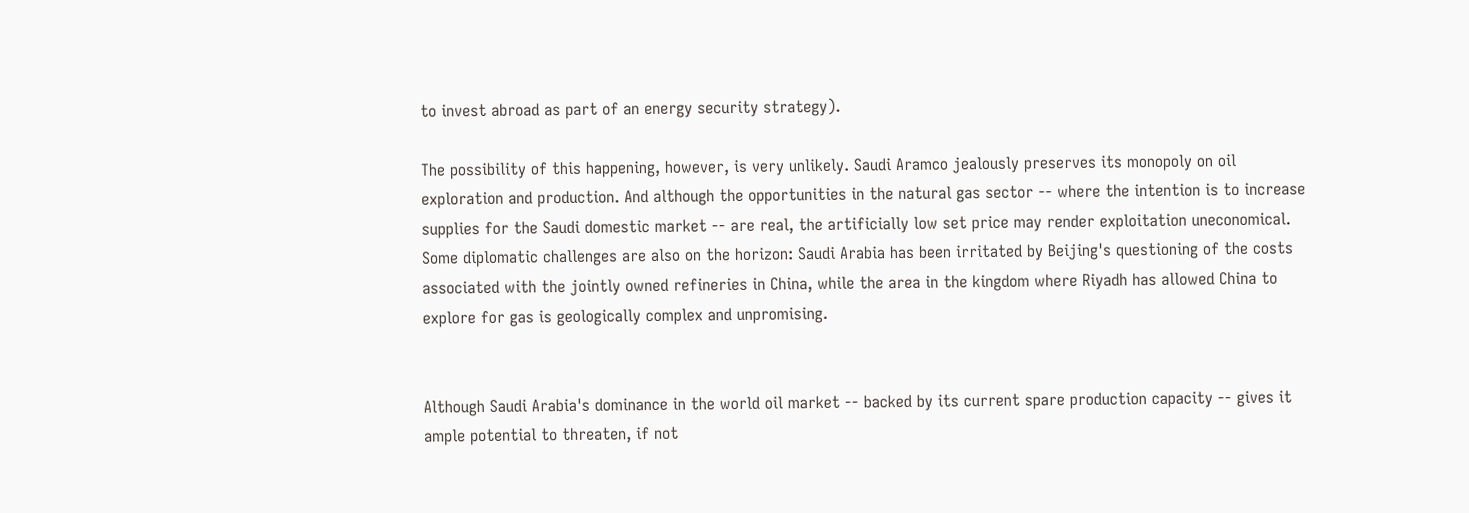to invest abroad as part of an energy security strategy).

The possibility of this happening, however, is very unlikely. Saudi Aramco jealously preserves its monopoly on oil exploration and production. And although the opportunities in the natural gas sector -- where the intention is to increase supplies for the Saudi domestic market -- are real, the artificially low set price may render exploitation uneconomical. Some diplomatic challenges are also on the horizon: Saudi Arabia has been irritated by Beijing's questioning of the costs associated with the jointly owned refineries in China, while the area in the kingdom where Riyadh has allowed China to explore for gas is geologically complex and unpromising.


Although Saudi Arabia's dominance in the world oil market -- backed by its current spare production capacity -- gives it ample potential to threaten, if not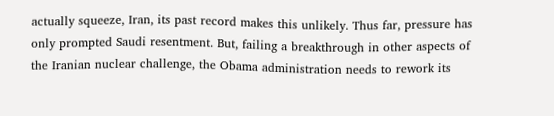actually squeeze, Iran, its past record makes this unlikely. Thus far, pressure has only prompted Saudi resentment. But, failing a breakthrough in other aspects of the Iranian nuclear challenge, the Obama administration needs to rework its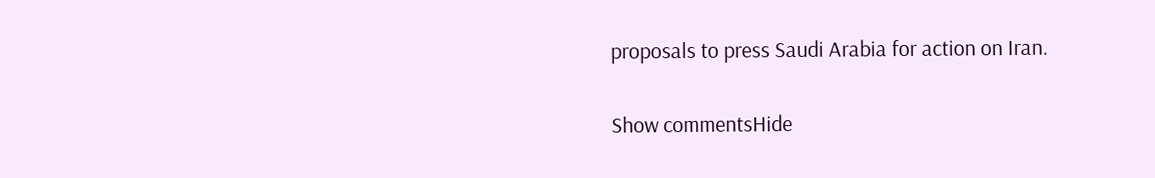proposals to press Saudi Arabia for action on Iran.

Show commentsHide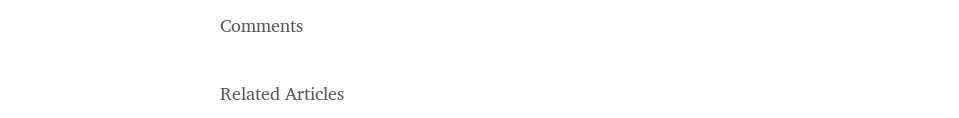Comments

Related Articles